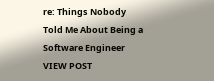re: Things Nobody Told Me About Being a Software Engineer VIEW POST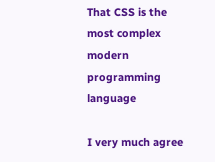That CSS is the most complex modern programming language

I very much agree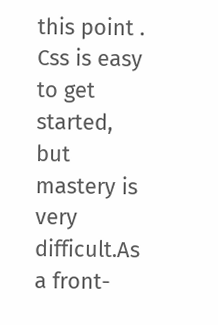this point . Css is easy to get started, but mastery is very difficult.As a front-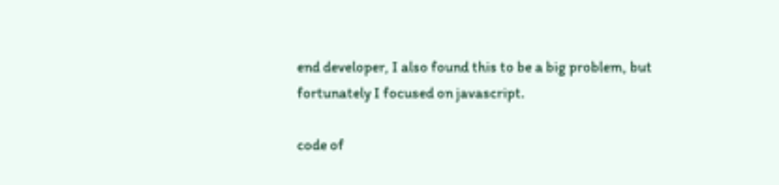end developer, I also found this to be a big problem, but fortunately I focused on javascript.

code of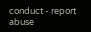conduct - report abuse